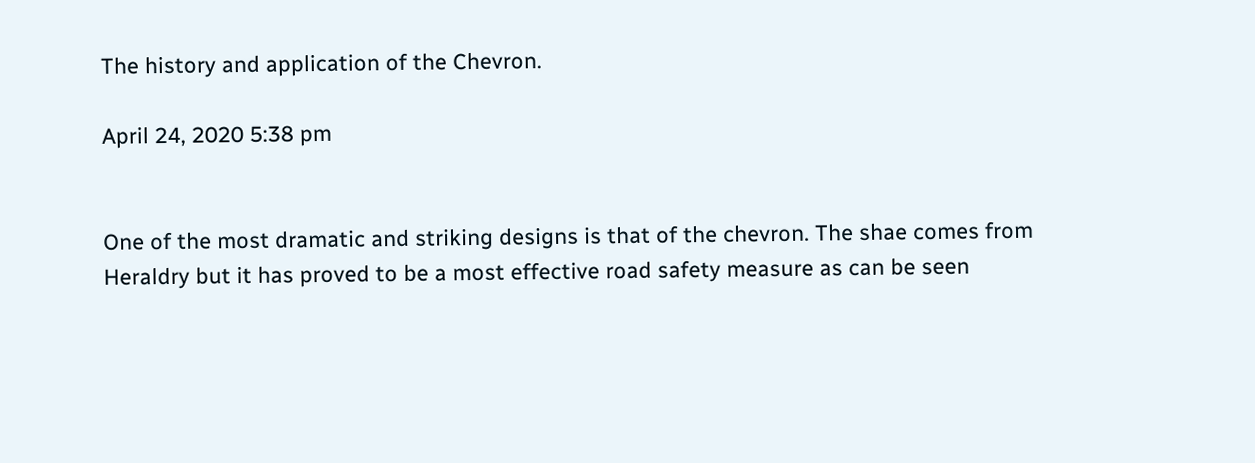The history and application of the Chevron.

April 24, 2020 5:38 pm


One of the most dramatic and striking designs is that of the chevron. The shae comes from Heraldry but it has proved to be a most effective road safety measure as can be seen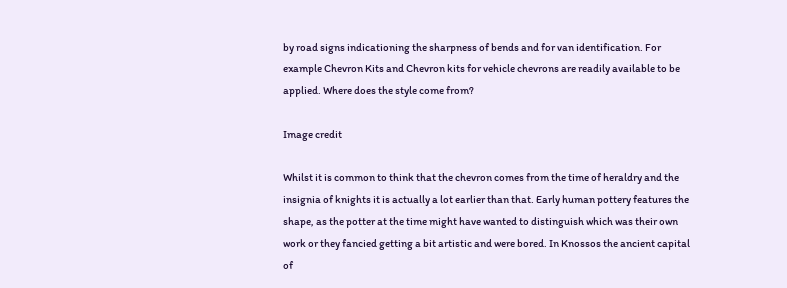by road signs indicationing the sharpness of bends and for van identification. For example Chevron Kits and Chevron kits for vehicle chevrons are readily available to be applied. Where does the style come from?

Image credit

Whilst it is common to think that the chevron comes from the time of heraldry and the insignia of knights it is actually a lot earlier than that. Early human pottery features the shape, as the potter at the time might have wanted to distinguish which was their own work or they fancied getting a bit artistic and were bored. In Knossos the ancient capital of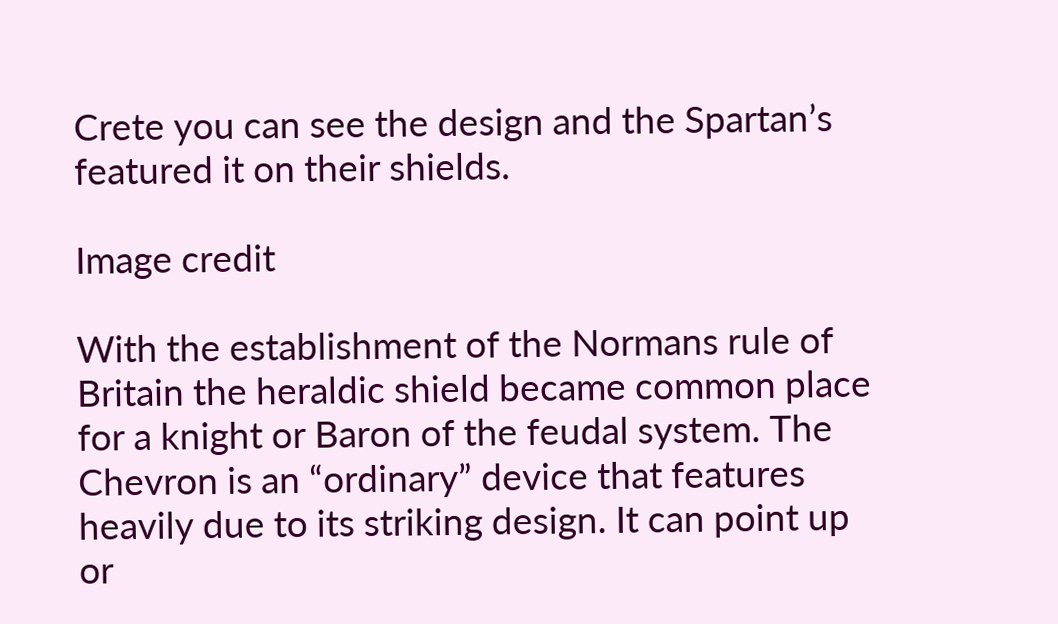Crete you can see the design and the Spartan’s featured it on their shields.

Image credit

With the establishment of the Normans rule of Britain the heraldic shield became common place for a knight or Baron of the feudal system. The Chevron is an “ordinary” device that features heavily due to its striking design. It can point up or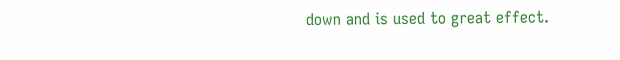down and is used to great effect.